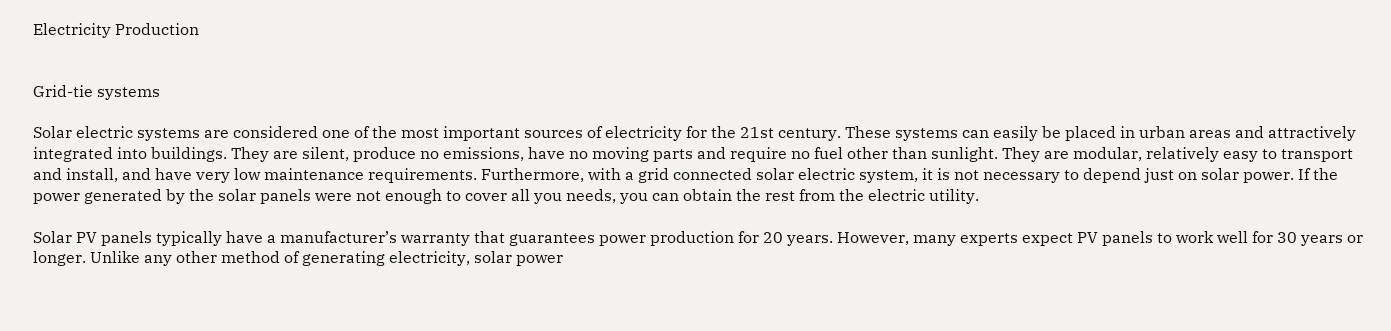Electricity Production


Grid-tie systems

Solar electric systems are considered one of the most important sources of electricity for the 21st century. These systems can easily be placed in urban areas and attractively integrated into buildings. They are silent, produce no emissions, have no moving parts and require no fuel other than sunlight. They are modular, relatively easy to transport and install, and have very low maintenance requirements. Furthermore, with a grid connected solar electric system, it is not necessary to depend just on solar power. If the power generated by the solar panels were not enough to cover all you needs, you can obtain the rest from the electric utility.

Solar PV panels typically have a manufacturer’s warranty that guarantees power production for 20 years. However, many experts expect PV panels to work well for 30 years or longer. Unlike any other method of generating electricity, solar power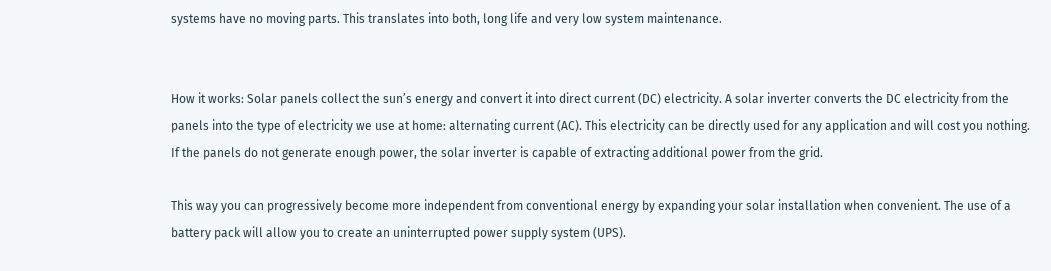systems have no moving parts. This translates into both, long life and very low system maintenance.


How it works: Solar panels collect the sun’s energy and convert it into direct current (DC) electricity. A solar inverter converts the DC electricity from the panels into the type of electricity we use at home: alternating current (AC). This electricity can be directly used for any application and will cost you nothing. If the panels do not generate enough power, the solar inverter is capable of extracting additional power from the grid.

This way you can progressively become more independent from conventional energy by expanding your solar installation when convenient. The use of a battery pack will allow you to create an uninterrupted power supply system (UPS).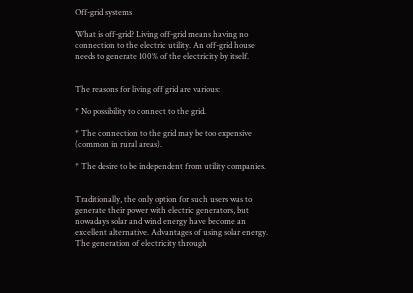Off-grid systems

What is off-grid? Living off-grid means having no connection to the electric utility. An off-grid house needs to generate 100% of the electricity by itself.


The reasons for living off grid are various:

* No possibility to connect to the grid.

* The connection to the grid may be too expensive (common in rural areas).

* The desire to be independent from utility companies.


Traditionally, the only option for such users was to generate their power with electric generators, but nowadays solar and wind energy have become an excellent alternative. Advantages of using solar energy. The generation of electricity through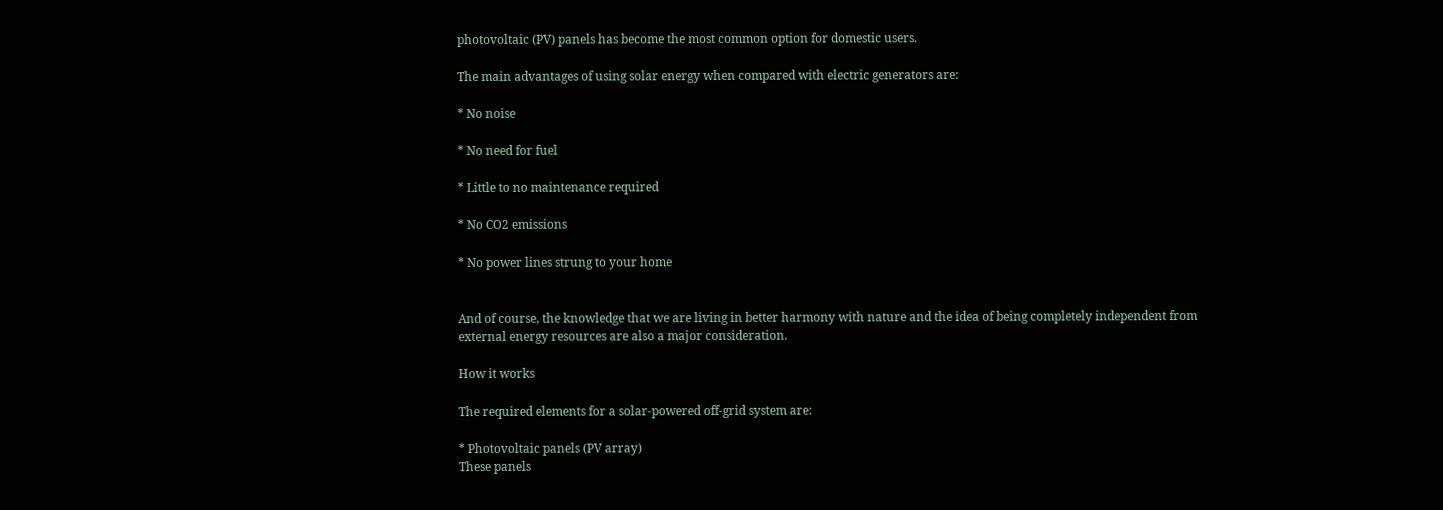photovoltaic (PV) panels has become the most common option for domestic users.

The main advantages of using solar energy when compared with electric generators are:

* No noise

* No need for fuel

* Little to no maintenance required

* No CO2 emissions

* No power lines strung to your home


And of course, the knowledge that we are living in better harmony with nature and the idea of being completely independent from external energy resources are also a major consideration.

How it works

The required elements for a solar-powered off-grid system are:

* Photovoltaic panels (PV array)
These panels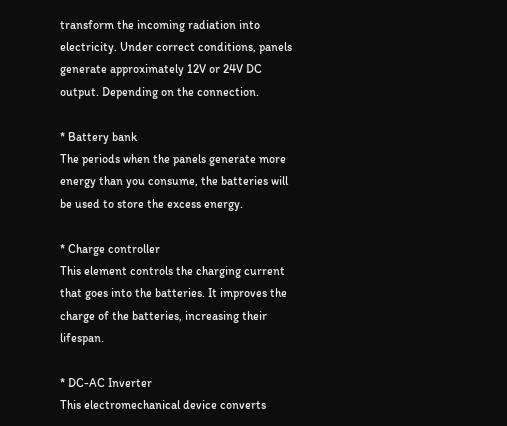transform the incoming radiation into electricity. Under correct conditions, panels generate approximately 12V or 24V DC output. Depending on the connection.

* Battery bank
The periods when the panels generate more energy than you consume, the batteries will be used to store the excess energy.

* Charge controller
This element controls the charging current that goes into the batteries. It improves the charge of the batteries, increasing their lifespan.

* DC-AC Inverter
This electromechanical device converts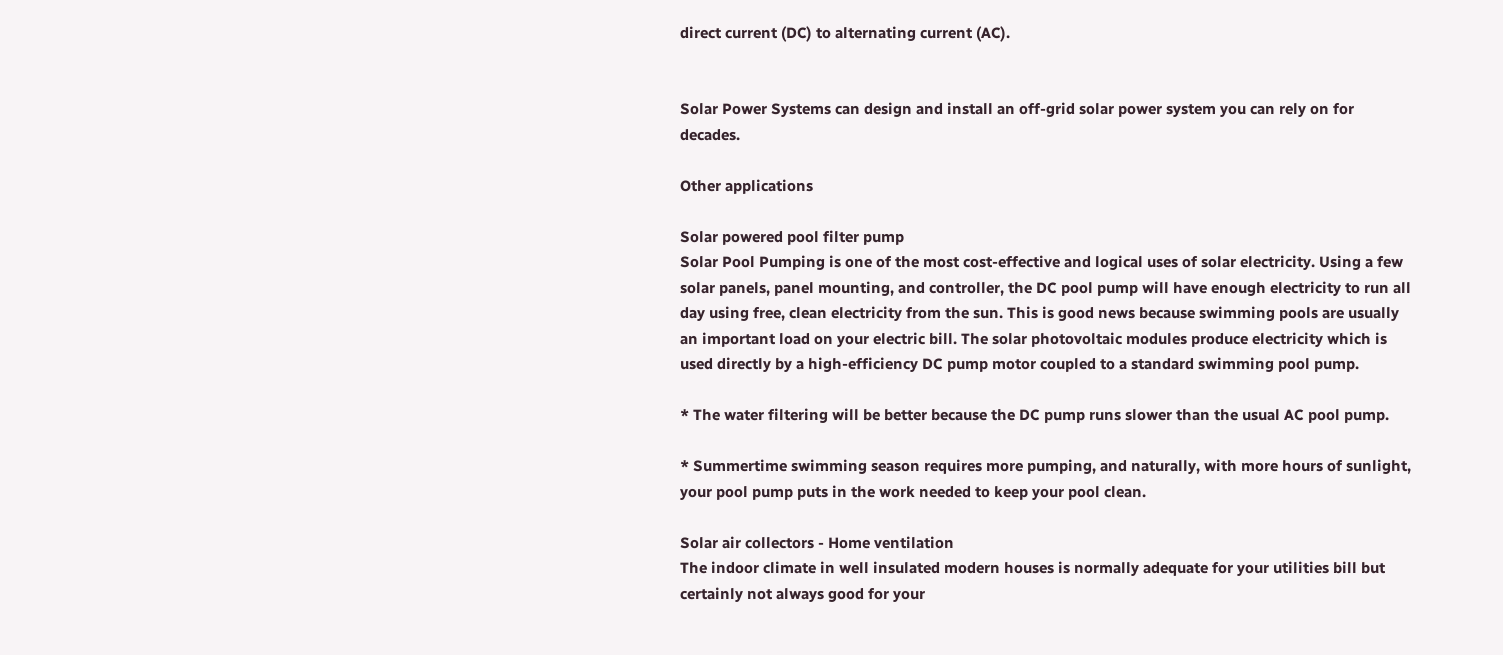direct current (DC) to alternating current (AC).


Solar Power Systems can design and install an off-grid solar power system you can rely on for decades.

Other applications

Solar powered pool filter pump
Solar Pool Pumping is one of the most cost-effective and logical uses of solar electricity. Using a few solar panels, panel mounting, and controller, the DC pool pump will have enough electricity to run all day using free, clean electricity from the sun. This is good news because swimming pools are usually an important load on your electric bill. The solar photovoltaic modules produce electricity which is used directly by a high-efficiency DC pump motor coupled to a standard swimming pool pump.

* The water filtering will be better because the DC pump runs slower than the usual AC pool pump.

* Summertime swimming season requires more pumping, and naturally, with more hours of sunlight, your pool pump puts in the work needed to keep your pool clean.

Solar air collectors - Home ventilation
The indoor climate in well insulated modern houses is normally adequate for your utilities bill but certainly not always good for your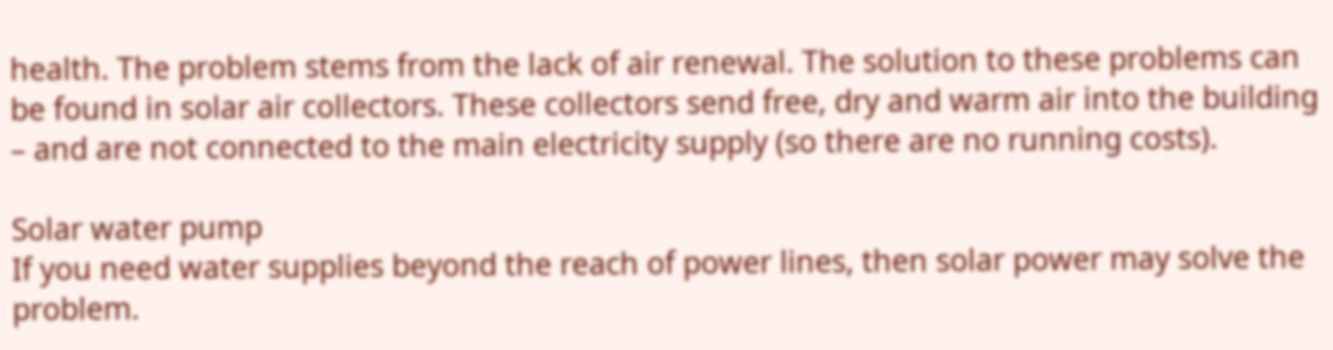health. The problem stems from the lack of air renewal. The solution to these problems can be found in solar air collectors. These collectors send free, dry and warm air into the building – and are not connected to the main electricity supply (so there are no running costs).

Solar water pump
If you need water supplies beyond the reach of power lines, then solar power may solve the problem.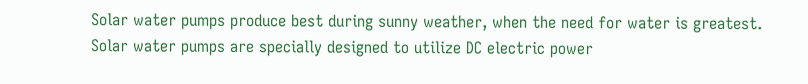Solar water pumps produce best during sunny weather, when the need for water is greatest. Solar water pumps are specially designed to utilize DC electric power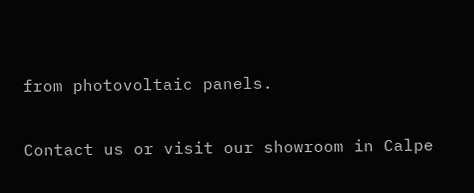from photovoltaic panels.

Contact us or visit our showroom in Calpe